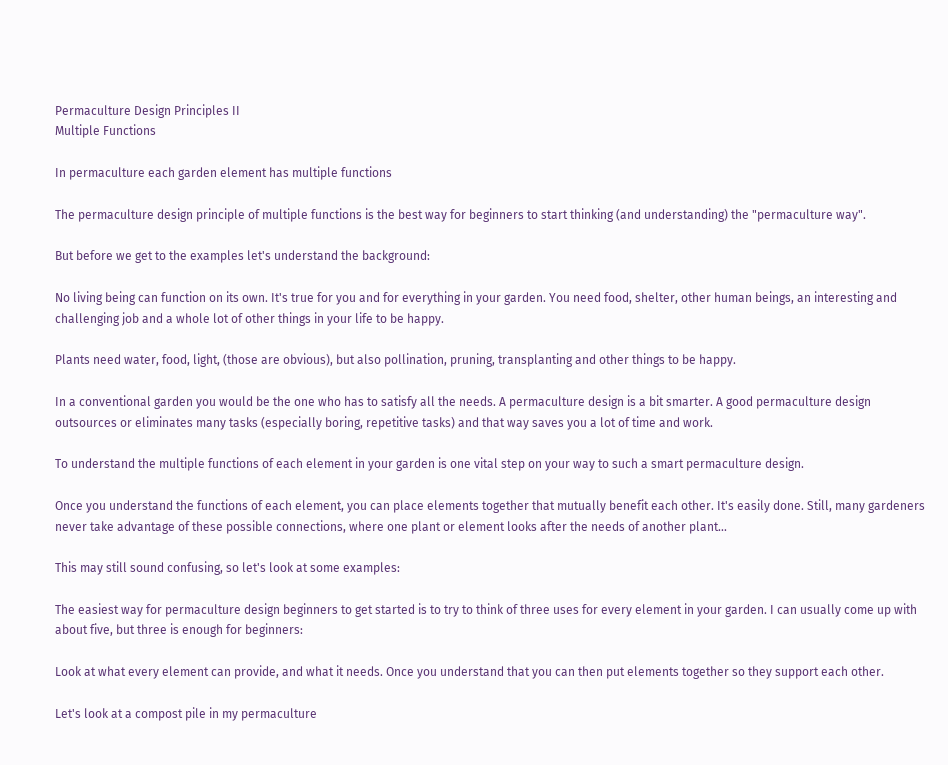Permaculture Design Principles II
Multiple Functions

In permaculture each garden element has multiple functions

The permaculture design principle of multiple functions is the best way for beginners to start thinking (and understanding) the "permaculture way".

But before we get to the examples let's understand the background:

No living being can function on its own. It's true for you and for everything in your garden. You need food, shelter, other human beings, an interesting and challenging job and a whole lot of other things in your life to be happy.

Plants need water, food, light, (those are obvious), but also pollination, pruning, transplanting and other things to be happy.

In a conventional garden you would be the one who has to satisfy all the needs. A permaculture design is a bit smarter. A good permaculture design outsources or eliminates many tasks (especially boring, repetitive tasks) and that way saves you a lot of time and work.

To understand the multiple functions of each element in your garden is one vital step on your way to such a smart permaculture design.

Once you understand the functions of each element, you can place elements together that mutually benefit each other. It's easily done. Still, many gardeners never take advantage of these possible connections, where one plant or element looks after the needs of another plant...

This may still sound confusing, so let's look at some examples:

The easiest way for permaculture design beginners to get started is to try to think of three uses for every element in your garden. I can usually come up with about five, but three is enough for beginners:

Look at what every element can provide, and what it needs. Once you understand that you can then put elements together so they support each other.

Let's look at a compost pile in my permaculture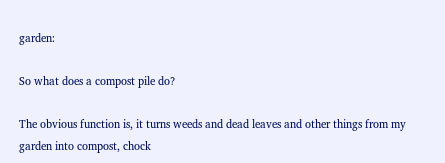garden:

So what does a compost pile do?

The obvious function is, it turns weeds and dead leaves and other things from my garden into compost, chock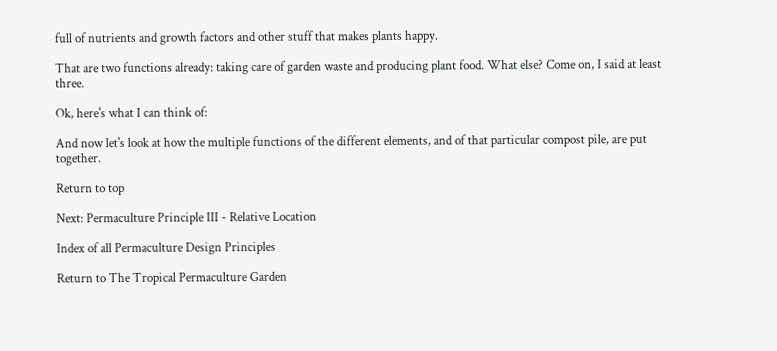full of nutrients and growth factors and other stuff that makes plants happy.

That are two functions already: taking care of garden waste and producing plant food. What else? Come on, I said at least three.

Ok, here's what I can think of:

And now let's look at how the multiple functions of the different elements, and of that particular compost pile, are put together.

Return to top

Next: Permaculture Principle III - Relative Location

Index of all Permaculture Design Principles

Return to The Tropical Permaculture Garden